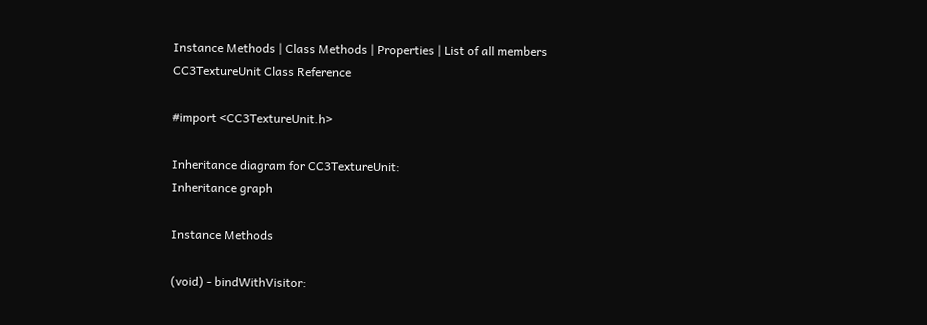Instance Methods | Class Methods | Properties | List of all members
CC3TextureUnit Class Reference

#import <CC3TextureUnit.h>

Inheritance diagram for CC3TextureUnit:
Inheritance graph

Instance Methods

(void) - bindWithVisitor: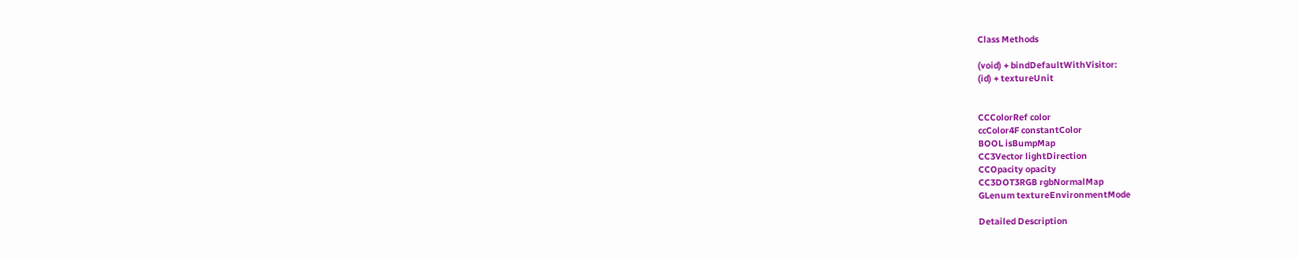Class Methods

(void) + bindDefaultWithVisitor:
(id) + textureUnit


CCColorRef color
ccColor4F constantColor
BOOL isBumpMap
CC3Vector lightDirection
CCOpacity opacity
CC3DOT3RGB rgbNormalMap
GLenum textureEnvironmentMode

Detailed Description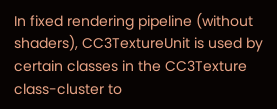In fixed rendering pipeline (without shaders), CC3TextureUnit is used by certain classes in the CC3Texture class-cluster to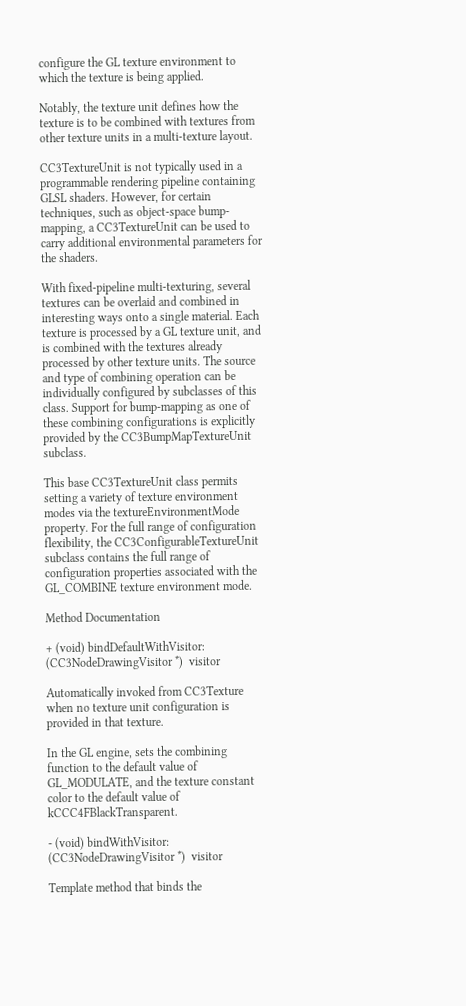configure the GL texture environment to which the texture is being applied.

Notably, the texture unit defines how the texture is to be combined with textures from other texture units in a multi-texture layout.

CC3TextureUnit is not typically used in a programmable rendering pipeline containing GLSL shaders. However, for certain techniques, such as object-space bump-mapping, a CC3TextureUnit can be used to carry additional environmental parameters for the shaders.

With fixed-pipeline multi-texturing, several textures can be overlaid and combined in interesting ways onto a single material. Each texture is processed by a GL texture unit, and is combined with the textures already processed by other texture units. The source and type of combining operation can be individually configured by subclasses of this class. Support for bump-mapping as one of these combining configurations is explicitly provided by the CC3BumpMapTextureUnit subclass.

This base CC3TextureUnit class permits setting a variety of texture environment modes via the textureEnvironmentMode property. For the full range of configuration flexibility, the CC3ConfigurableTextureUnit subclass contains the full range of configuration properties associated with the GL_COMBINE texture environment mode.

Method Documentation

+ (void) bindDefaultWithVisitor: (CC3NodeDrawingVisitor *)  visitor

Automatically invoked from CC3Texture when no texture unit configuration is provided in that texture.

In the GL engine, sets the combining function to the default value of GL_MODULATE, and the texture constant color to the default value of kCCC4FBlackTransparent.

- (void) bindWithVisitor: (CC3NodeDrawingVisitor *)  visitor

Template method that binds the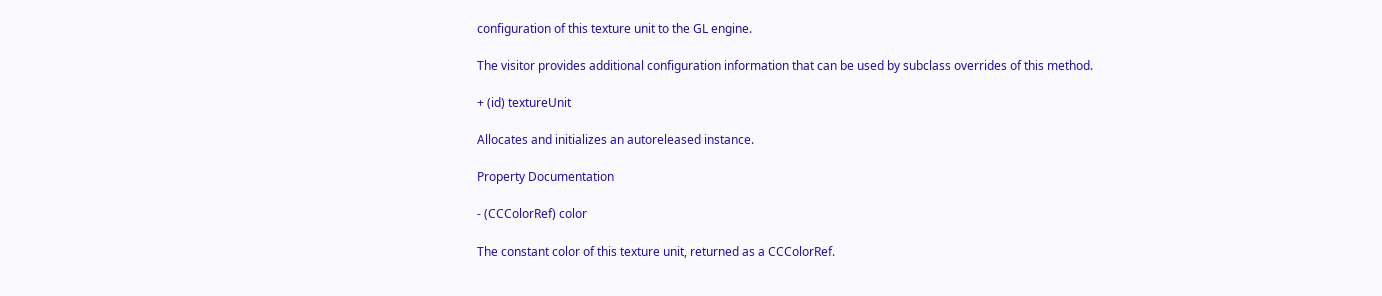configuration of this texture unit to the GL engine.

The visitor provides additional configuration information that can be used by subclass overrides of this method.

+ (id) textureUnit

Allocates and initializes an autoreleased instance.

Property Documentation

- (CCColorRef) color

The constant color of this texture unit, returned as a CCColorRef.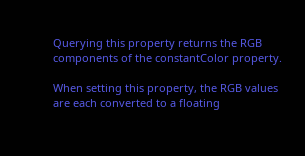Querying this property returns the RGB components of the constantColor property.

When setting this property, the RGB values are each converted to a floating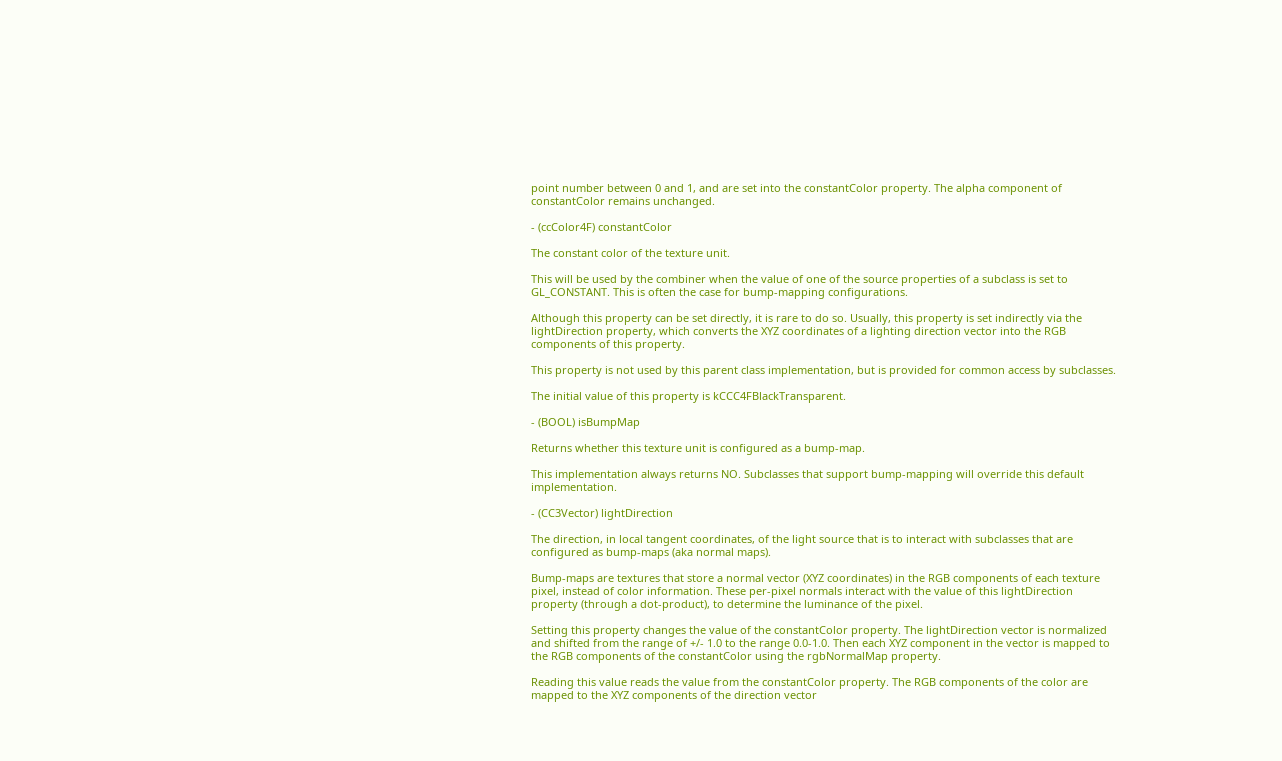point number between 0 and 1, and are set into the constantColor property. The alpha component of constantColor remains unchanged.

- (ccColor4F) constantColor

The constant color of the texture unit.

This will be used by the combiner when the value of one of the source properties of a subclass is set to GL_CONSTANT. This is often the case for bump-mapping configurations.

Although this property can be set directly, it is rare to do so. Usually, this property is set indirectly via the lightDirection property, which converts the XYZ coordinates of a lighting direction vector into the RGB components of this property.

This property is not used by this parent class implementation, but is provided for common access by subclasses.

The initial value of this property is kCCC4FBlackTransparent.

- (BOOL) isBumpMap

Returns whether this texture unit is configured as a bump-map.

This implementation always returns NO. Subclasses that support bump-mapping will override this default implementation.

- (CC3Vector) lightDirection

The direction, in local tangent coordinates, of the light source that is to interact with subclasses that are configured as bump-maps (aka normal maps).

Bump-maps are textures that store a normal vector (XYZ coordinates) in the RGB components of each texture pixel, instead of color information. These per-pixel normals interact with the value of this lightDirection property (through a dot-product), to determine the luminance of the pixel.

Setting this property changes the value of the constantColor property. The lightDirection vector is normalized and shifted from the range of +/- 1.0 to the range 0.0-1.0. Then each XYZ component in the vector is mapped to the RGB components of the constantColor using the rgbNormalMap property.

Reading this value reads the value from the constantColor property. The RGB components of the color are mapped to the XYZ components of the direction vector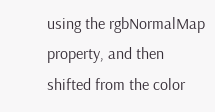using the rgbNormalMap property, and then shifted from the color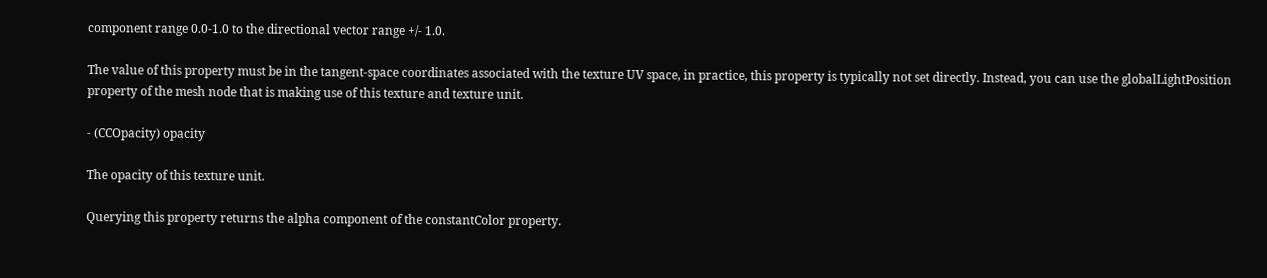component range 0.0-1.0 to the directional vector range +/- 1.0.

The value of this property must be in the tangent-space coordinates associated with the texture UV space, in practice, this property is typically not set directly. Instead, you can use the globalLightPosition property of the mesh node that is making use of this texture and texture unit.

- (CCOpacity) opacity

The opacity of this texture unit.

Querying this property returns the alpha component of the constantColor property.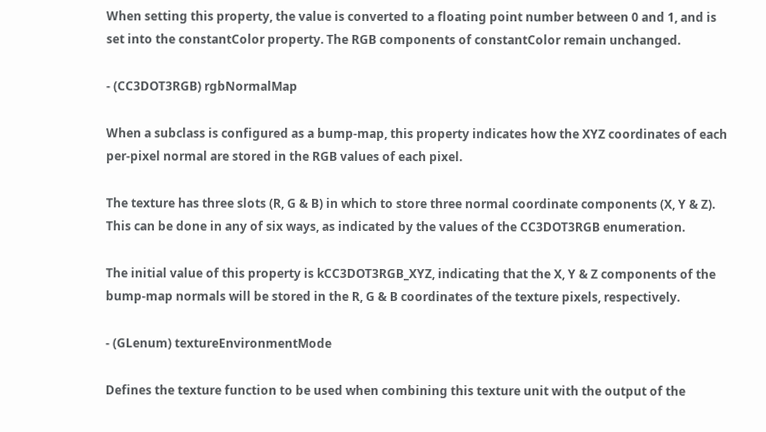When setting this property, the value is converted to a floating point number between 0 and 1, and is set into the constantColor property. The RGB components of constantColor remain unchanged.

- (CC3DOT3RGB) rgbNormalMap

When a subclass is configured as a bump-map, this property indicates how the XYZ coordinates of each per-pixel normal are stored in the RGB values of each pixel.

The texture has three slots (R, G & B) in which to store three normal coordinate components (X, Y & Z). This can be done in any of six ways, as indicated by the values of the CC3DOT3RGB enumeration.

The initial value of this property is kCC3DOT3RGB_XYZ, indicating that the X, Y & Z components of the bump-map normals will be stored in the R, G & B coordinates of the texture pixels, respectively.

- (GLenum) textureEnvironmentMode

Defines the texture function to be used when combining this texture unit with the output of the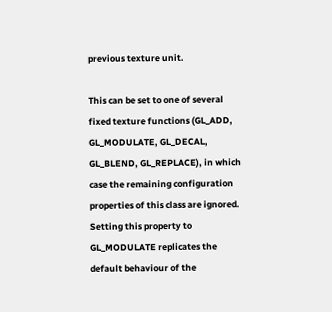previous texture unit.

This can be set to one of several fixed texture functions (GL_ADD, GL_MODULATE, GL_DECAL, GL_BLEND, GL_REPLACE), in which case the remaining configuration properties of this class are ignored. Setting this property to GL_MODULATE replicates the default behaviour of the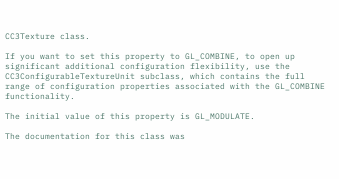CC3Texture class.

If you want to set this property to GL_COMBINE, to open up significant additional configuration flexibility, use the CC3ConfigurableTextureUnit subclass, which contains the full range of configuration properties associated with the GL_COMBINE functionality.

The initial value of this property is GL_MODULATE.

The documentation for this class was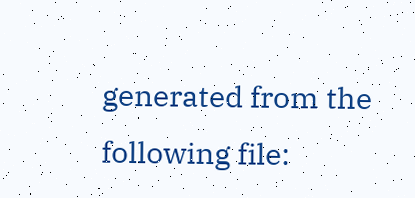generated from the following file: